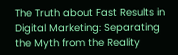The Truth about Fast Results in Digital Marketing: Separating the Myth from the Reality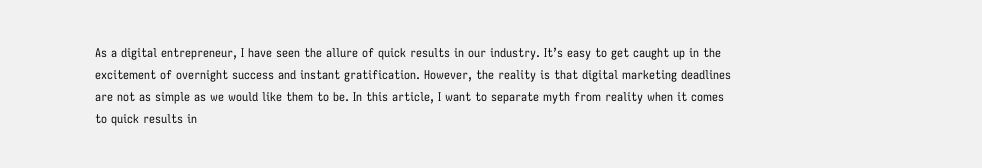As a digital entrepreneur, I have seen the allure of quick results in our industry. It’s easy to get caught up in the excitement of overnight success and instant gratification. However, the reality is that digital marketing deadlines are not as simple as we would like them to be. In this article, I want to separate myth from reality when it comes to quick results in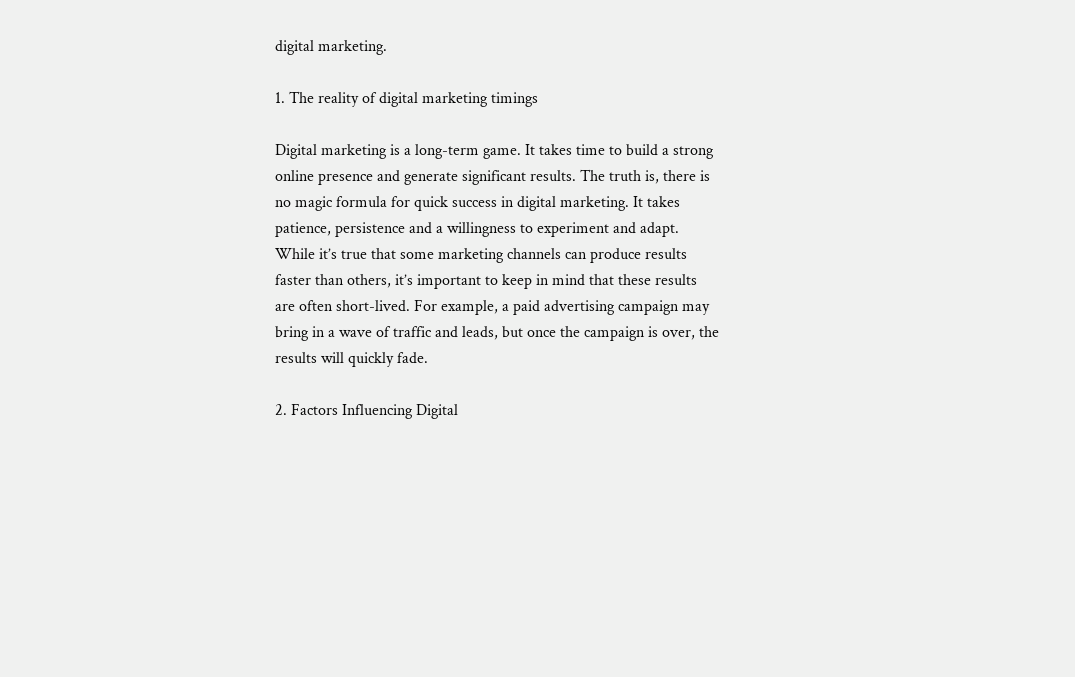digital marketing.

1. The reality of digital marketing timings

Digital marketing is a long-term game. It takes time to build a strong online presence and generate significant results. The truth is, there is no magic formula for quick success in digital marketing. It takes patience, persistence and a willingness to experiment and adapt. While it’s true that some marketing channels can produce results faster than others, it’s important to keep in mind that these results are often short-lived. For example, a paid advertising campaign may bring in a wave of traffic and leads, but once the campaign is over, the results will quickly fade.

2. Factors Influencing Digital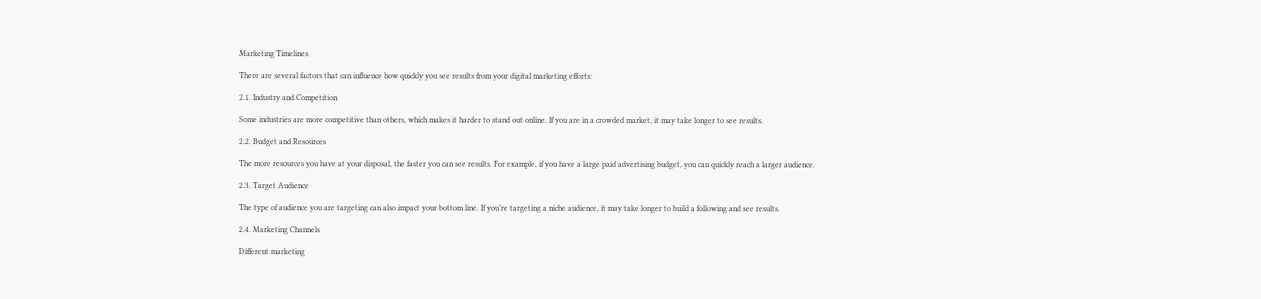Marketing Timelines

There are several factors that can influence how quickly you see results from your digital marketing efforts:

2.1. Industry and Competition

Some industries are more competitive than others, which makes it harder to stand out online. If you are in a crowded market, it may take longer to see results.

2.2. Budget and Resources

The more resources you have at your disposal, the faster you can see results. For example, if you have a large paid advertising budget, you can quickly reach a larger audience.

2.3. Target Audience

The type of audience you are targeting can also impact your bottom line. If you’re targeting a niche audience, it may take longer to build a following and see results.

2.4. Marketing Channels

Different marketing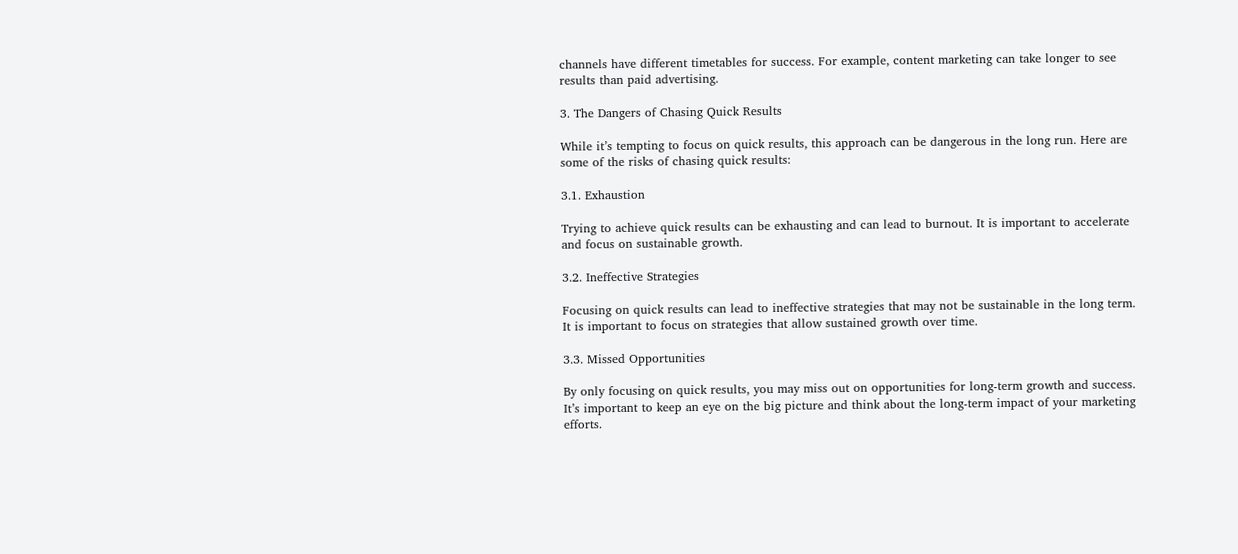channels have different timetables for success. For example, content marketing can take longer to see results than paid advertising.

3. The Dangers of Chasing Quick Results

While it’s tempting to focus on quick results, this approach can be dangerous in the long run. Here are some of the risks of chasing quick results:

3.1. Exhaustion

Trying to achieve quick results can be exhausting and can lead to burnout. It is important to accelerate and focus on sustainable growth.

3.2. Ineffective Strategies

Focusing on quick results can lead to ineffective strategies that may not be sustainable in the long term. It is important to focus on strategies that allow sustained growth over time.

3.3. Missed Opportunities

By only focusing on quick results, you may miss out on opportunities for long-term growth and success. It’s important to keep an eye on the big picture and think about the long-term impact of your marketing efforts.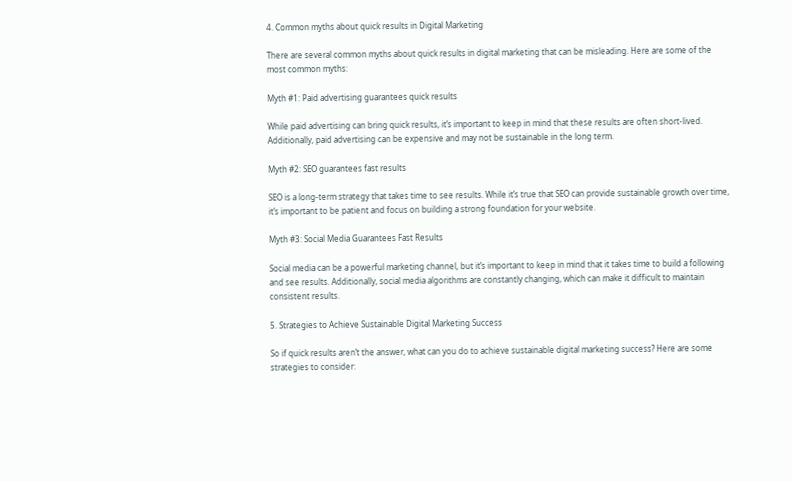4. Common myths about quick results in Digital Marketing

There are several common myths about quick results in digital marketing that can be misleading. Here are some of the most common myths:

Myth #1: Paid advertising guarantees quick results

While paid advertising can bring quick results, it’s important to keep in mind that these results are often short-lived. Additionally, paid advertising can be expensive and may not be sustainable in the long term.

Myth #2: SEO guarantees fast results

SEO is a long-term strategy that takes time to see results. While it’s true that SEO can provide sustainable growth over time, it’s important to be patient and focus on building a strong foundation for your website.

Myth #3: Social Media Guarantees Fast Results

Social media can be a powerful marketing channel, but it’s important to keep in mind that it takes time to build a following and see results. Additionally, social media algorithms are constantly changing, which can make it difficult to maintain consistent results.

5. Strategies to Achieve Sustainable Digital Marketing Success

So if quick results aren’t the answer, what can you do to achieve sustainable digital marketing success? Here are some strategies to consider: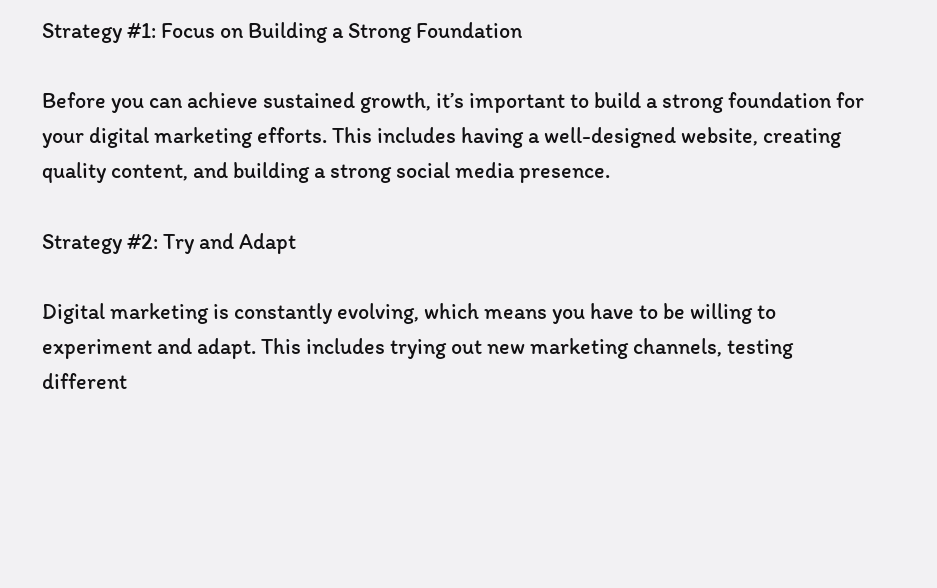Strategy #1: Focus on Building a Strong Foundation

Before you can achieve sustained growth, it’s important to build a strong foundation for your digital marketing efforts. This includes having a well-designed website, creating quality content, and building a strong social media presence.

Strategy #2: Try and Adapt

Digital marketing is constantly evolving, which means you have to be willing to experiment and adapt. This includes trying out new marketing channels, testing different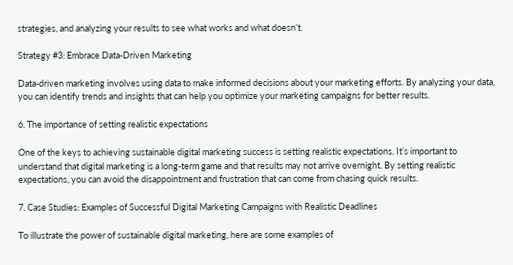strategies, and analyzing your results to see what works and what doesn’t.

Strategy #3: Embrace Data-Driven Marketing

Data-driven marketing involves using data to make informed decisions about your marketing efforts. By analyzing your data, you can identify trends and insights that can help you optimize your marketing campaigns for better results.

6. The importance of setting realistic expectations

One of the keys to achieving sustainable digital marketing success is setting realistic expectations. It’s important to understand that digital marketing is a long-term game and that results may not arrive overnight. By setting realistic expectations, you can avoid the disappointment and frustration that can come from chasing quick results.

7. Case Studies: Examples of Successful Digital Marketing Campaigns with Realistic Deadlines

To illustrate the power of sustainable digital marketing, here are some examples of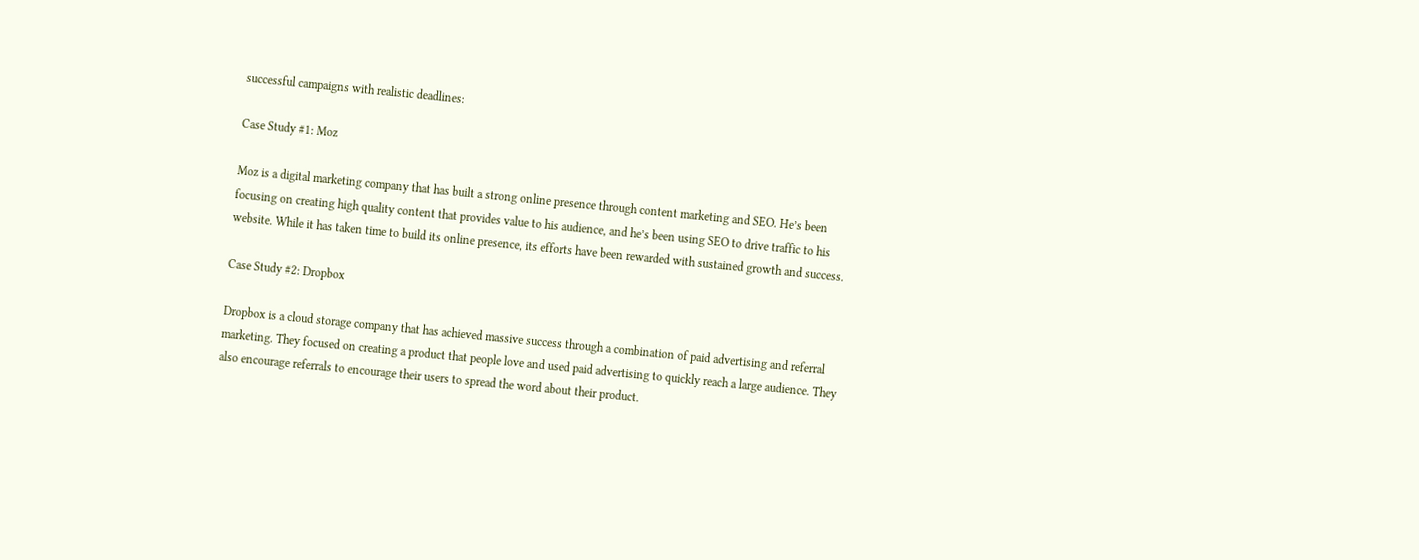successful campaigns with realistic deadlines:

Case Study #1: Moz

Moz is a digital marketing company that has built a strong online presence through content marketing and SEO. He’s been focusing on creating high quality content that provides value to his audience, and he’s been using SEO to drive traffic to his website. While it has taken time to build its online presence, its efforts have been rewarded with sustained growth and success.

Case Study #2: Dropbox

Dropbox is a cloud storage company that has achieved massive success through a combination of paid advertising and referral marketing. They focused on creating a product that people love and used paid advertising to quickly reach a large audience. They also encourage referrals to encourage their users to spread the word about their product.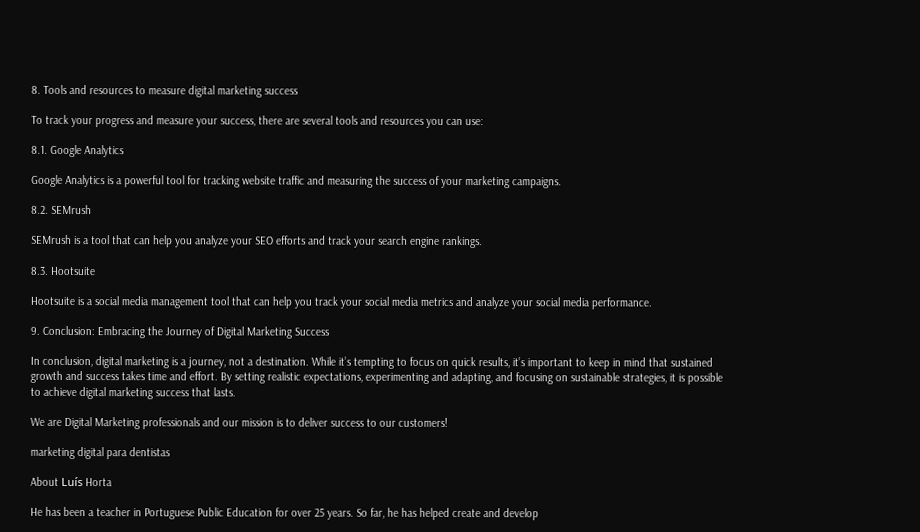8. Tools and resources to measure digital marketing success

To track your progress and measure your success, there are several tools and resources you can use:

8.1. Google Analytics

Google Analytics is a powerful tool for tracking website traffic and measuring the success of your marketing campaigns.

8.2. SEMrush

SEMrush is a tool that can help you analyze your SEO efforts and track your search engine rankings.

8.3. Hootsuite

Hootsuite is a social media management tool that can help you track your social media metrics and analyze your social media performance.

9. Conclusion: Embracing the Journey of Digital Marketing Success

In conclusion, digital marketing is a journey, not a destination. While it’s tempting to focus on quick results, it’s important to keep in mind that sustained growth and success takes time and effort. By setting realistic expectations, experimenting and adapting, and focusing on sustainable strategies, it is possible to achieve digital marketing success that lasts.

We are Digital Marketing professionals and our mission is to deliver success to our customers!

marketing digital para dentistas

About Luís Horta

He has been a teacher in Portuguese Public Education for over 25 years. So far, he has helped create and develop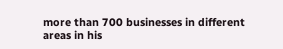more than 700 businesses in different areas in his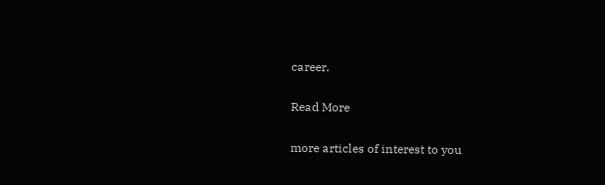career.

Read More

more articles of interest to you